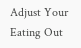Adjust Your Eating Out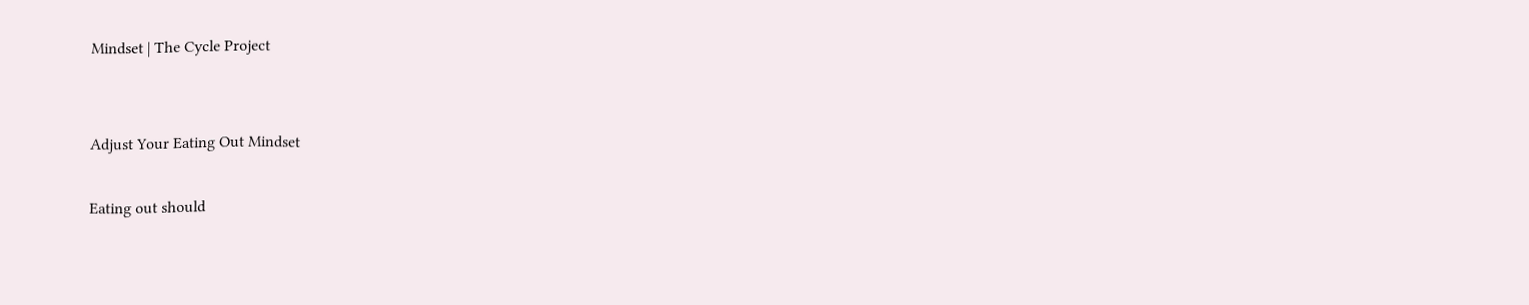Mindset | The Cycle Project


Adjust Your Eating Out Mindset

Eating out should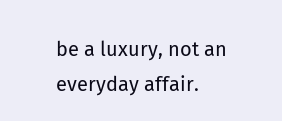be a luxury, not an everyday affair.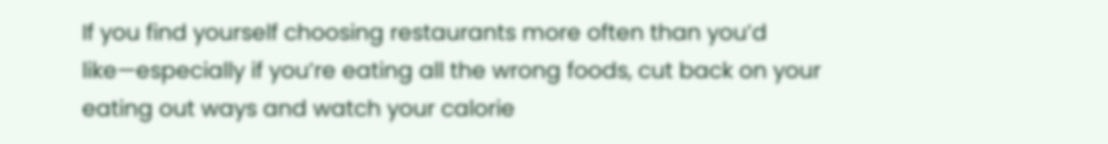If you find yourself choosing restaurants more often than you’d like—especially if you’re eating all the wrong foods, cut back on your eating out ways and watch your calorie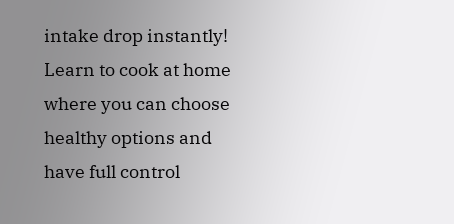intake drop instantly!  Learn to cook at home where you can choose healthy options and have full control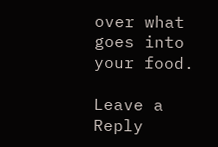over what goes into your food.

Leave a Reply